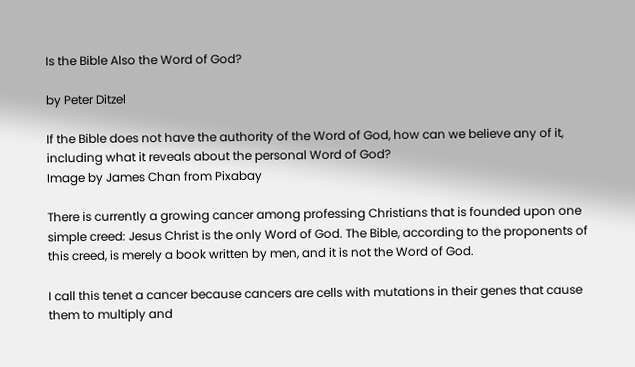Is the Bible Also the Word of God?

by Peter Ditzel

If the Bible does not have the authority of the Word of God, how can we believe any of it, including what it reveals about the personal Word of God?
Image by James Chan from Pixabay

There is currently a growing cancer among professing Christians that is founded upon one simple creed: Jesus Christ is the only Word of God. The Bible, according to the proponents of this creed, is merely a book written by men, and it is not the Word of God.

I call this tenet a cancer because cancers are cells with mutations in their genes that cause them to multiply and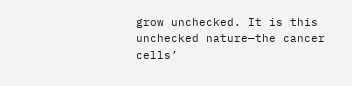grow unchecked. It is this unchecked nature—the cancer cells’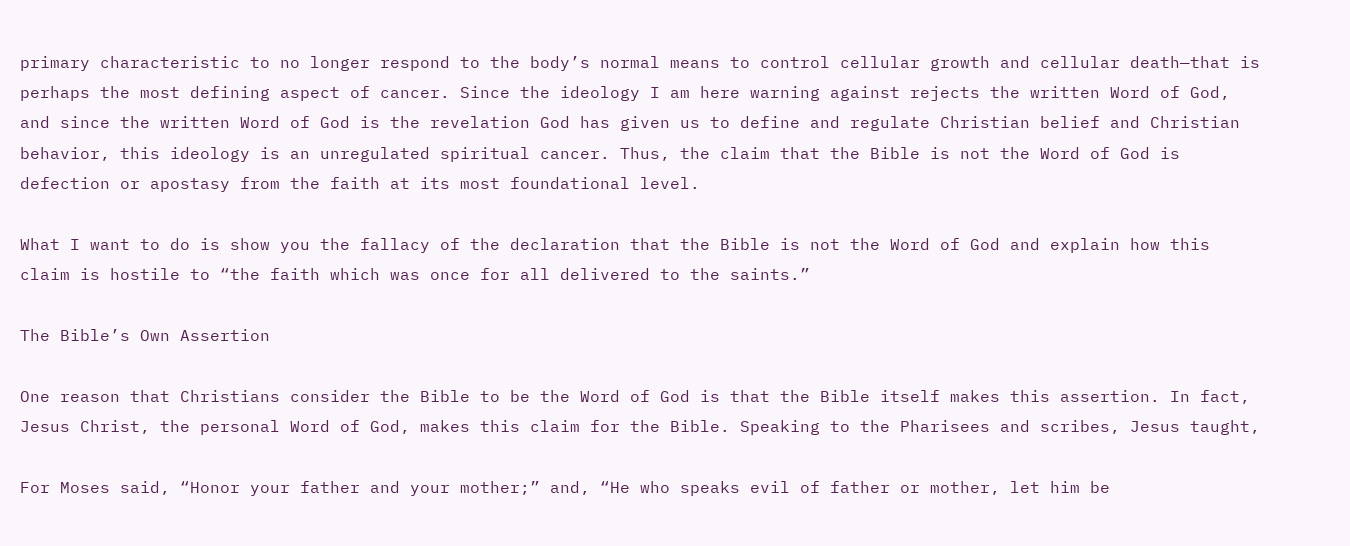primary characteristic to no longer respond to the body’s normal means to control cellular growth and cellular death—that is perhaps the most defining aspect of cancer. Since the ideology I am here warning against rejects the written Word of God, and since the written Word of God is the revelation God has given us to define and regulate Christian belief and Christian behavior, this ideology is an unregulated spiritual cancer. Thus, the claim that the Bible is not the Word of God is defection or apostasy from the faith at its most foundational level.

What I want to do is show you the fallacy of the declaration that the Bible is not the Word of God and explain how this claim is hostile to “the faith which was once for all delivered to the saints.”

The Bible’s Own Assertion

One reason that Christians consider the Bible to be the Word of God is that the Bible itself makes this assertion. In fact, Jesus Christ, the personal Word of God, makes this claim for the Bible. Speaking to the Pharisees and scribes, Jesus taught,

For Moses said, “Honor your father and your mother;” and, “He who speaks evil of father or mother, let him be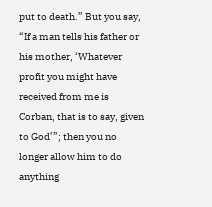put to death.” But you say, “If a man tells his father or his mother, ‘Whatever profit you might have received from me is Corban, that is to say, given to God’”; then you no longer allow him to do anything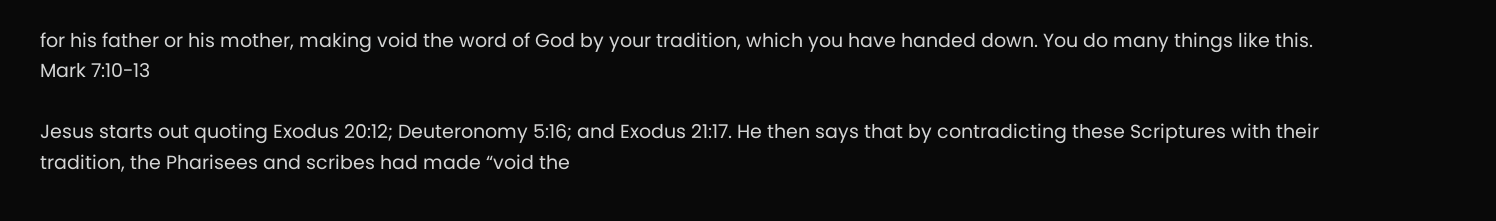for his father or his mother, making void the word of God by your tradition, which you have handed down. You do many things like this.
Mark 7:10-13

Jesus starts out quoting Exodus 20:12; Deuteronomy 5:16; and Exodus 21:17. He then says that by contradicting these Scriptures with their tradition, the Pharisees and scribes had made “void the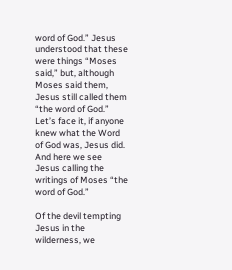word of God.” Jesus understood that these were things “Moses said,” but, although Moses said them, Jesus still called them “the word of God.” Let’s face it, if anyone knew what the Word of God was, Jesus did. And here we see Jesus calling the writings of Moses “the word of God.”

Of the devil tempting Jesus in the wilderness, we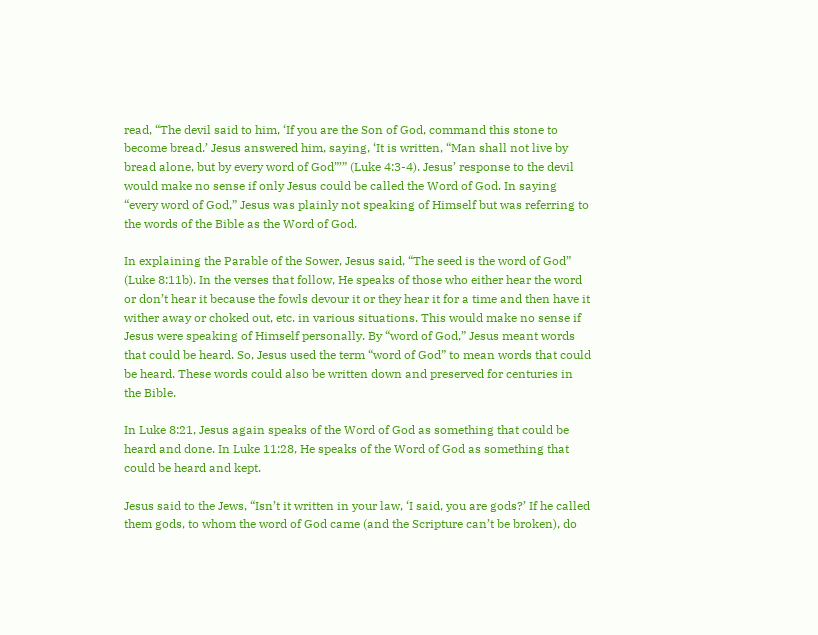read, “The devil said to him, ‘If you are the Son of God, command this stone to become bread.’ Jesus answered him, saying, ‘It is written, “Man shall not live by bread alone, but by every word of God”’” (Luke 4:3-4). Jesus’ response to the devil would make no sense if only Jesus could be called the Word of God. In saying “every word of God,” Jesus was plainly not speaking of Himself but was referring to the words of the Bible as the Word of God.

In explaining the Parable of the Sower, Jesus said, “The seed is the word of God” (Luke 8:11b). In the verses that follow, He speaks of those who either hear the word or don’t hear it because the fowls devour it or they hear it for a time and then have it wither away or choked out, etc. in various situations. This would make no sense if Jesus were speaking of Himself personally. By “word of God,” Jesus meant words that could be heard. So, Jesus used the term “word of God” to mean words that could be heard. These words could also be written down and preserved for centuries in the Bible.

In Luke 8:21, Jesus again speaks of the Word of God as something that could be heard and done. In Luke 11:28, He speaks of the Word of God as something that could be heard and kept.

Jesus said to the Jews, “Isn’t it written in your law, ‘I said, you are gods?’ If he called them gods, to whom the word of God came (and the Scripture can’t be broken), do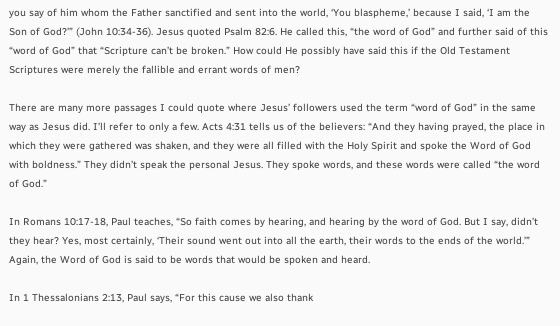you say of him whom the Father sanctified and sent into the world, ‘You blaspheme,’ because I said, ‘I am the Son of God?’” (John 10:34-36). Jesus quoted Psalm 82:6. He called this, “the word of God” and further said of this “word of God” that “Scripture can’t be broken.” How could He possibly have said this if the Old Testament Scriptures were merely the fallible and errant words of men?

There are many more passages I could quote where Jesus’ followers used the term “word of God” in the same way as Jesus did. I’ll refer to only a few. Acts 4:31 tells us of the believers: “And they having prayed, the place in which they were gathered was shaken, and they were all filled with the Holy Spirit and spoke the Word of God with boldness.” They didn’t speak the personal Jesus. They spoke words, and these words were called “the word of God.”

In Romans 10:17-18, Paul teaches, “So faith comes by hearing, and hearing by the word of God. But I say, didn’t they hear? Yes, most certainly, ‘Their sound went out into all the earth, their words to the ends of the world.’” Again, the Word of God is said to be words that would be spoken and heard.

In 1 Thessalonians 2:13, Paul says, “For this cause we also thank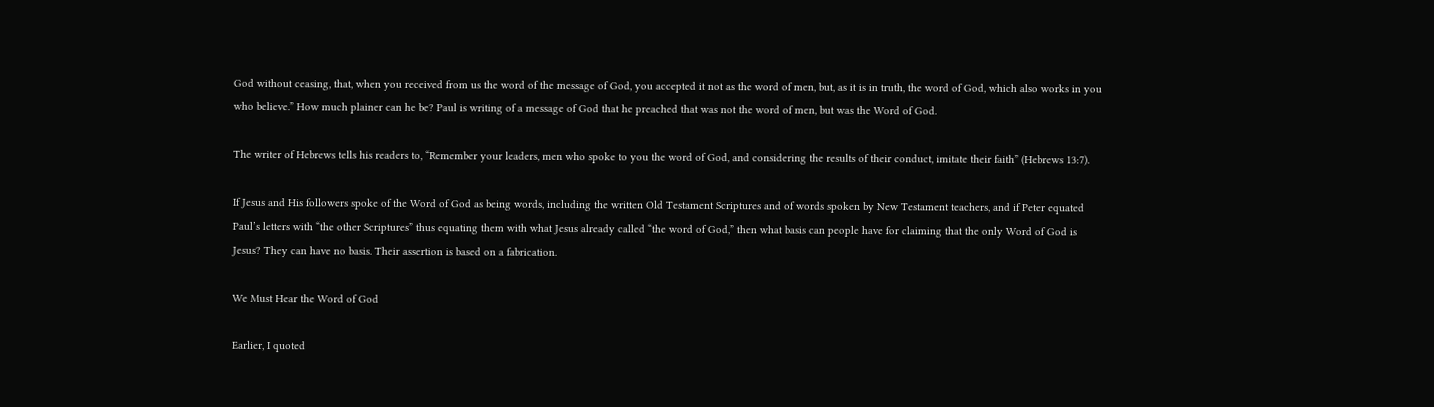God without ceasing, that, when you received from us the word of the message of God, you accepted it not as the word of men, but, as it is in truth, the word of God, which also works in you who believe.” How much plainer can he be? Paul is writing of a message of God that he preached that was not the word of men, but was the Word of God.

The writer of Hebrews tells his readers to, “Remember your leaders, men who spoke to you the word of God, and considering the results of their conduct, imitate their faith” (Hebrews 13:7).

If Jesus and His followers spoke of the Word of God as being words, including the written Old Testament Scriptures and of words spoken by New Testament teachers, and if Peter equated Paul’s letters with “the other Scriptures” thus equating them with what Jesus already called “the word of God,” then what basis can people have for claiming that the only Word of God is Jesus? They can have no basis. Their assertion is based on a fabrication.

We Must Hear the Word of God

Earlier, I quoted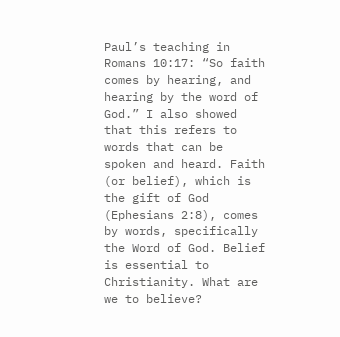Paul’s teaching in Romans 10:17: “So faith comes by hearing, and hearing by the word of God.” I also showed that this refers to words that can be spoken and heard. Faith (or belief), which is the gift of God (Ephesians 2:8), comes by words, specifically the Word of God. Belief is essential to Christianity. What are we to believe?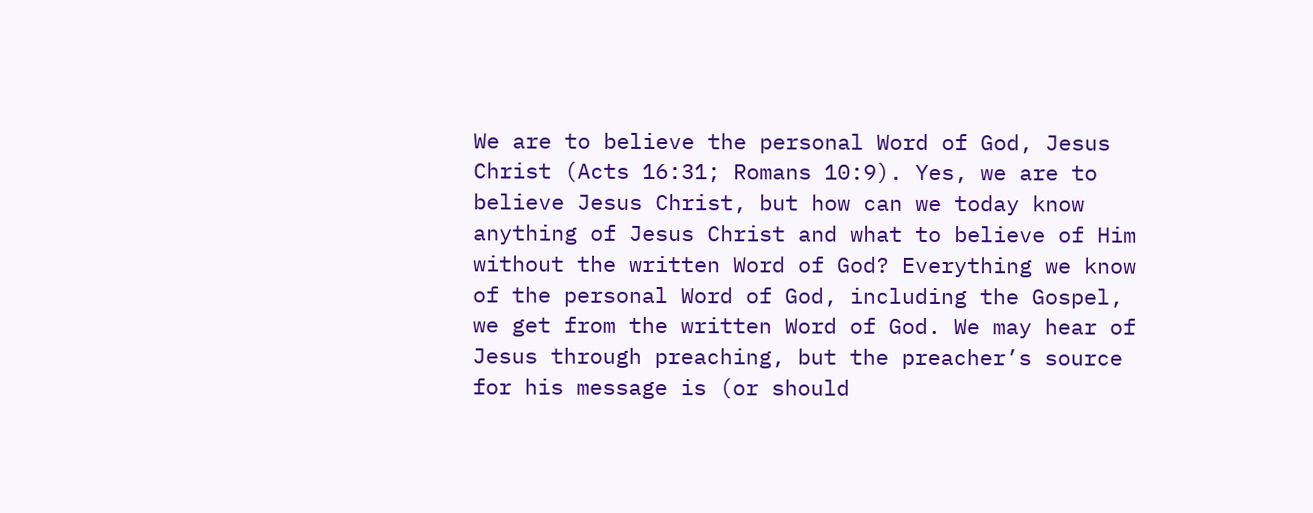We are to believe the personal Word of God, Jesus Christ (Acts 16:31; Romans 10:9). Yes, we are to believe Jesus Christ, but how can we today know anything of Jesus Christ and what to believe of Him without the written Word of God? Everything we know of the personal Word of God, including the Gospel, we get from the written Word of God. We may hear of Jesus through preaching, but the preacher’s source for his message is (or should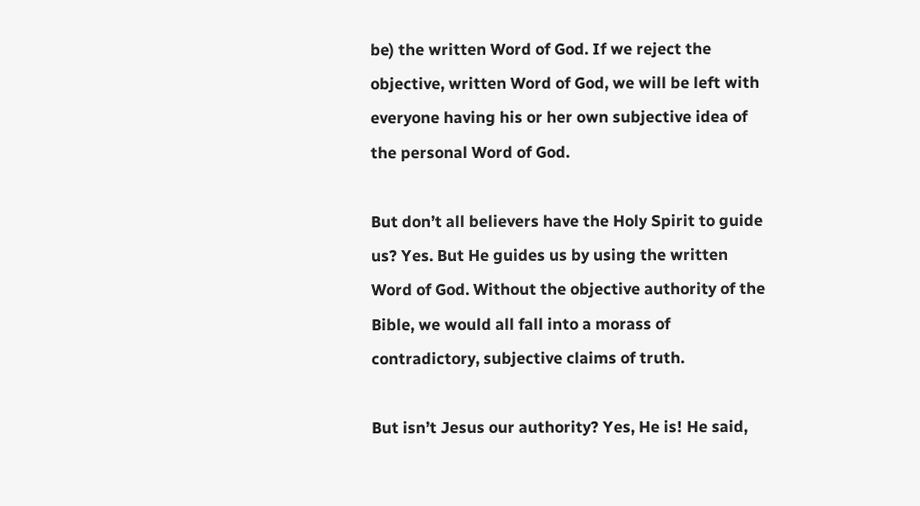be) the written Word of God. If we reject the objective, written Word of God, we will be left with everyone having his or her own subjective idea of the personal Word of God.

But don’t all believers have the Holy Spirit to guide us? Yes. But He guides us by using the written Word of God. Without the objective authority of the Bible, we would all fall into a morass of contradictory, subjective claims of truth.

But isn’t Jesus our authority? Yes, He is! He said,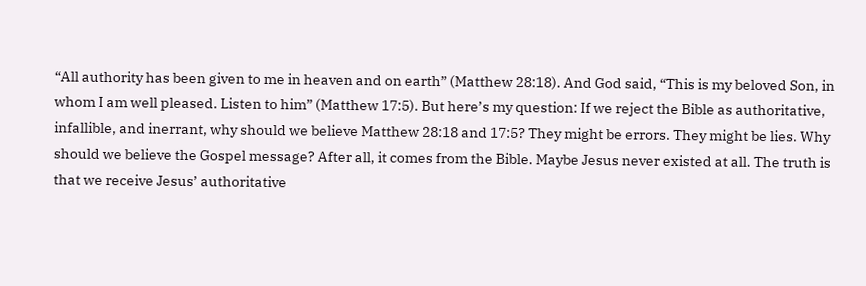“All authority has been given to me in heaven and on earth” (Matthew 28:18). And God said, “This is my beloved Son, in whom I am well pleased. Listen to him” (Matthew 17:5). But here’s my question: If we reject the Bible as authoritative, infallible, and inerrant, why should we believe Matthew 28:18 and 17:5? They might be errors. They might be lies. Why should we believe the Gospel message? After all, it comes from the Bible. Maybe Jesus never existed at all. The truth is that we receive Jesus’ authoritative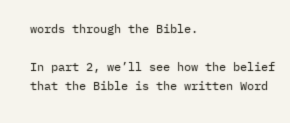words through the Bible.

In part 2, we’ll see how the belief that the Bible is the written Word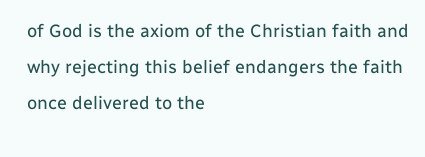of God is the axiom of the Christian faith and why rejecting this belief endangers the faith once delivered to the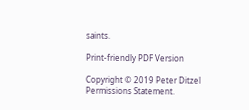saints.

Print-friendly PDF Version

Copyright © 2019 Peter Ditzel Permissions Statement.